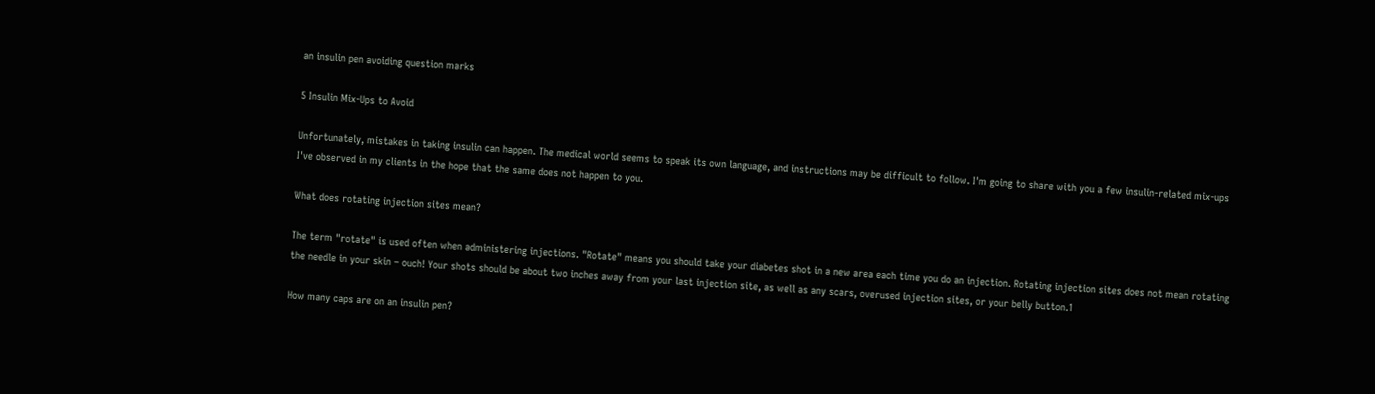an insulin pen avoiding question marks

5 Insulin Mix-Ups to Avoid

Unfortunately, mistakes in taking insulin can happen. The medical world seems to speak its own language, and instructions may be difficult to follow. I'm going to share with you a few insulin-related mix-ups I've observed in my clients in the hope that the same does not happen to you.

What does rotating injection sites mean?

The term "rotate" is used often when administering injections. "Rotate" means you should take your diabetes shot in a new area each time you do an injection. Rotating injection sites does not mean rotating the needle in your skin – ouch! Your shots should be about two inches away from your last injection site, as well as any scars, overused injection sites, or your belly button.1

How many caps are on an insulin pen?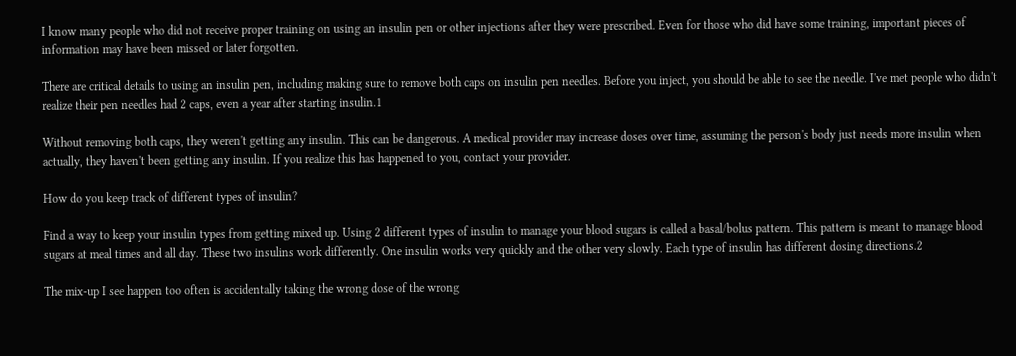I know many people who did not receive proper training on using an insulin pen or other injections after they were prescribed. Even for those who did have some training, important pieces of information may have been missed or later forgotten.

There are critical details to using an insulin pen, including making sure to remove both caps on insulin pen needles. Before you inject, you should be able to see the needle. I've met people who didn't realize their pen needles had 2 caps, even a year after starting insulin.1

Without removing both caps, they weren't getting any insulin. This can be dangerous. A medical provider may increase doses over time, assuming the person's body just needs more insulin when actually, they haven't been getting any insulin. If you realize this has happened to you, contact your provider.

How do you keep track of different types of insulin?

Find a way to keep your insulin types from getting mixed up. Using 2 different types of insulin to manage your blood sugars is called a basal/bolus pattern. This pattern is meant to manage blood sugars at meal times and all day. These two insulins work differently. One insulin works very quickly and the other very slowly. Each type of insulin has different dosing directions.2

The mix-up I see happen too often is accidentally taking the wrong dose of the wrong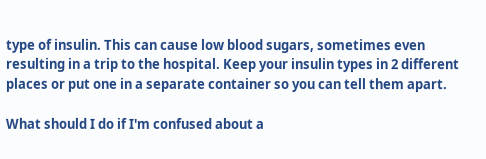type of insulin. This can cause low blood sugars, sometimes even resulting in a trip to the hospital. Keep your insulin types in 2 different places or put one in a separate container so you can tell them apart.

What should I do if I'm confused about a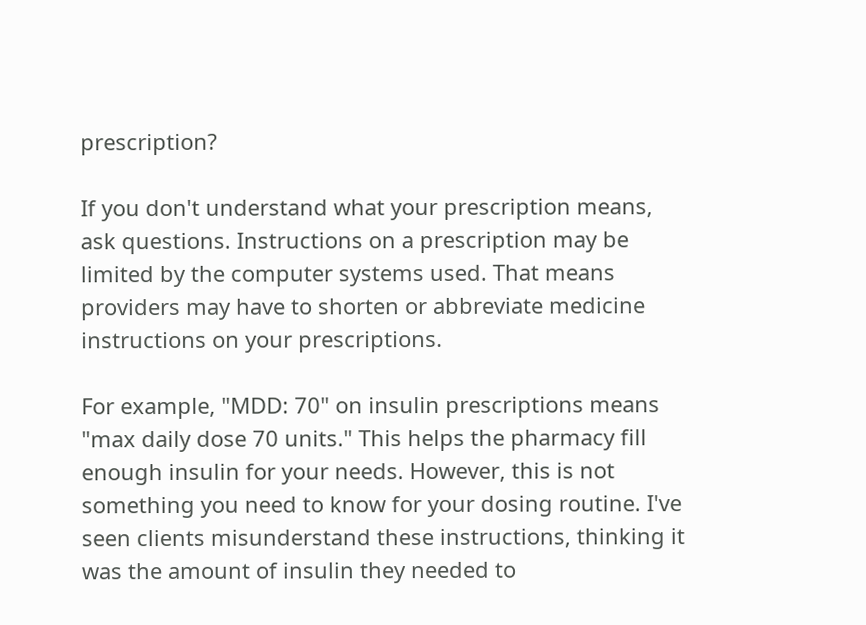prescription?

If you don't understand what your prescription means, ask questions. Instructions on a prescription may be limited by the computer systems used. That means providers may have to shorten or abbreviate medicine instructions on your prescriptions.

For example, "MDD: 70" on insulin prescriptions means "max daily dose 70 units." This helps the pharmacy fill enough insulin for your needs. However, this is not something you need to know for your dosing routine. I've seen clients misunderstand these instructions, thinking it was the amount of insulin they needed to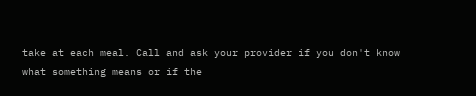take at each meal. Call and ask your provider if you don't know what something means or if the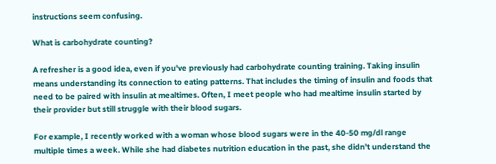instructions seem confusing.

What is carbohydrate counting?

A refresher is a good idea, even if you've previously had carbohydrate counting training. Taking insulin means understanding its connection to eating patterns. That includes the timing of insulin and foods that need to be paired with insulin at mealtimes. Often, I meet people who had mealtime insulin started by their provider but still struggle with their blood sugars.

For example, I recently worked with a woman whose blood sugars were in the 40-50 mg/dl range multiple times a week. While she had diabetes nutrition education in the past, she didn't understand the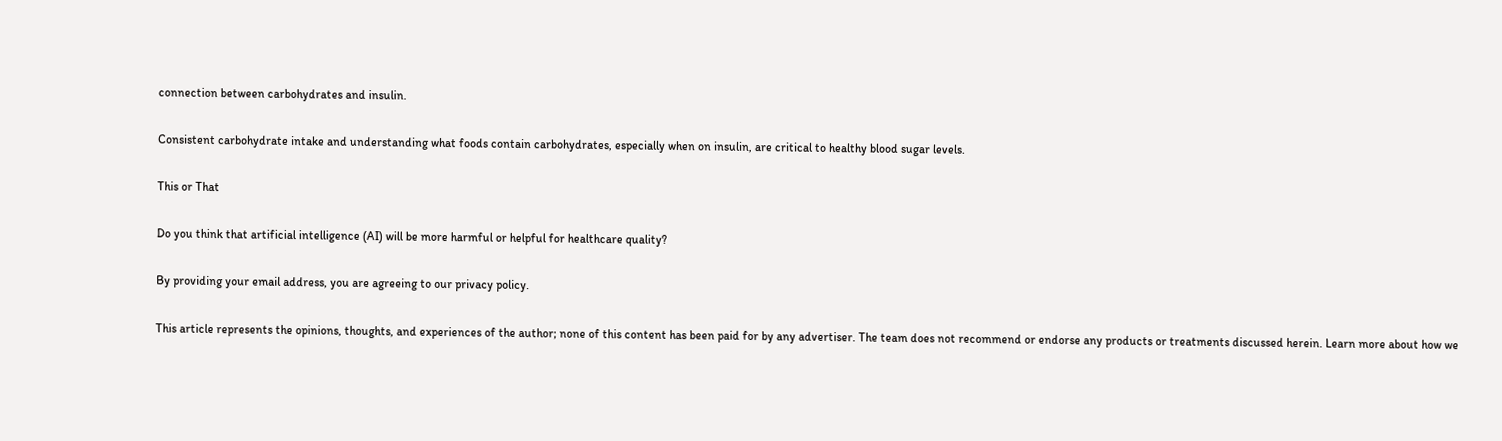connection between carbohydrates and insulin.

Consistent carbohydrate intake and understanding what foods contain carbohydrates, especially when on insulin, are critical to healthy blood sugar levels.

This or That

Do you think that artificial intelligence (AI) will be more harmful or helpful for healthcare quality?

By providing your email address, you are agreeing to our privacy policy.

This article represents the opinions, thoughts, and experiences of the author; none of this content has been paid for by any advertiser. The team does not recommend or endorse any products or treatments discussed herein. Learn more about how we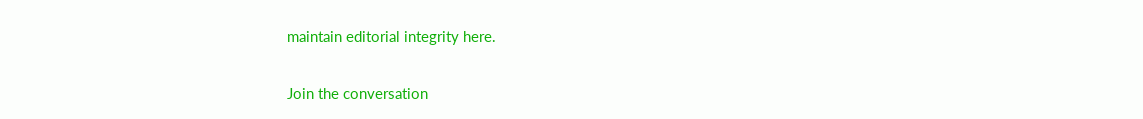maintain editorial integrity here.

Join the conversation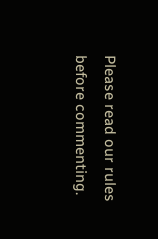Please read our rules before commenting.